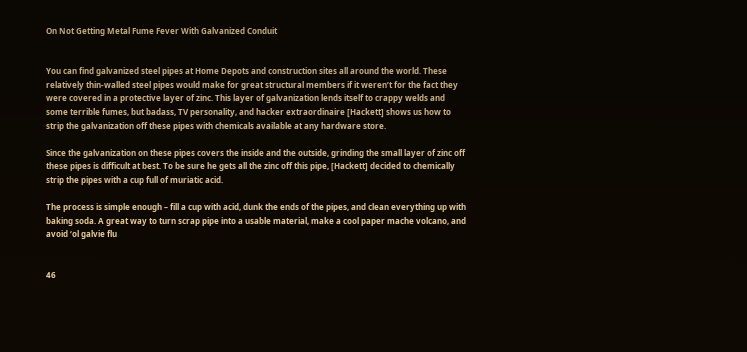On Not Getting Metal Fume Fever With Galvanized Conduit


You can find galvanized steel pipes at Home Depots and construction sites all around the world. These relatively thin-walled steel pipes would make for great structural members if it weren’t for the fact they were covered in a protective layer of zinc. This layer of galvanization lends itself to crappy welds and some terrible fumes, but badass, TV personality, and hacker extraordinaire [Hackett] shows us how to strip the galvanization off these pipes with chemicals available at any hardware store.

Since the galvanization on these pipes covers the inside and the outside, grinding the small layer of zinc off these pipes is difficult at best. To be sure he gets all the zinc off this pipe, [Hackett] decided to chemically strip the pipes with a cup full of muriatic acid.

The process is simple enough – fill a cup with acid, dunk the ends of the pipes, and clean everything up with baking soda. A great way to turn scrap pipe into a usable material, make a cool paper mache volcano, and avoid ‘ol galvie flu


46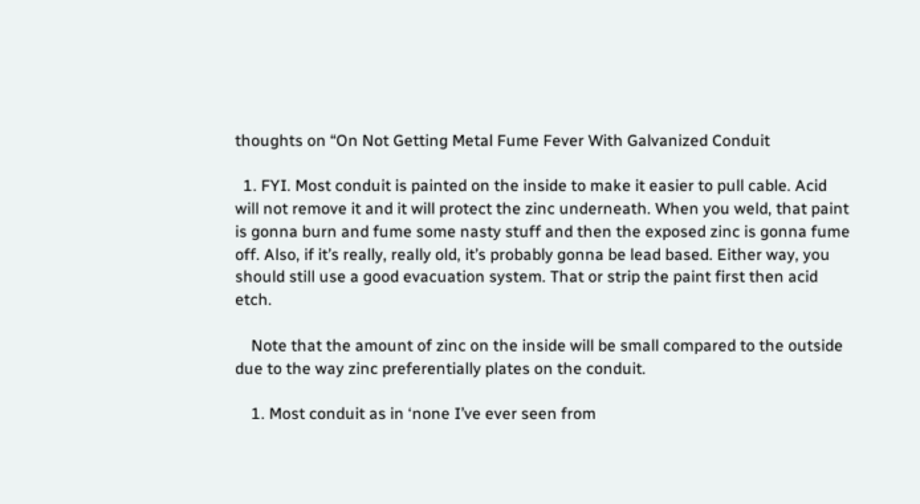thoughts on “On Not Getting Metal Fume Fever With Galvanized Conduit

  1. FYI. Most conduit is painted on the inside to make it easier to pull cable. Acid will not remove it and it will protect the zinc underneath. When you weld, that paint is gonna burn and fume some nasty stuff and then the exposed zinc is gonna fume off. Also, if it’s really, really old, it’s probably gonna be lead based. Either way, you should still use a good evacuation system. That or strip the paint first then acid etch.

    Note that the amount of zinc on the inside will be small compared to the outside due to the way zinc preferentially plates on the conduit.

    1. Most conduit as in ‘none I’ve ever seen from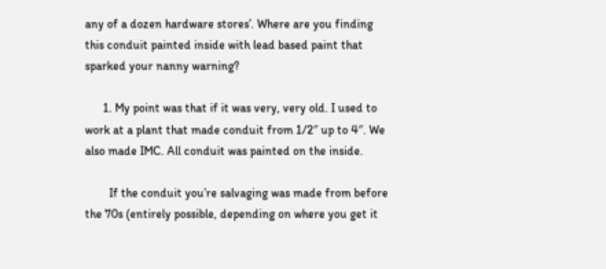any of a dozen hardware stores’. Where are you finding this conduit painted inside with lead based paint that sparked your nanny warning?

      1. My point was that if it was very, very old. I used to work at a plant that made conduit from 1/2″ up to 4″. We also made IMC. All conduit was painted on the inside.

        If the conduit you’re salvaging was made from before the 70s (entirely possible, depending on where you get it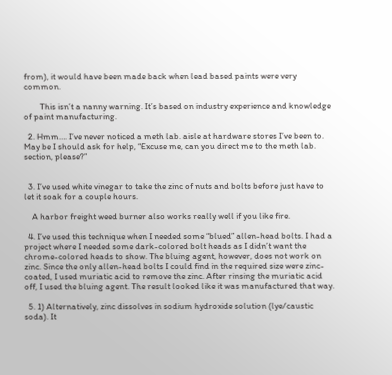from), it would have been made back when lead based paints were very common.

        This isn’t a nanny warning. It’s based on industry experience and knowledge of paint manufacturing.

  2. Hmm…. I’ve never noticed a meth lab. aisle at hardware stores I’ve been to. May be I should ask for help, “Excuse me, can you direct me to the meth lab. section, please?”


  3. I’ve used white vinegar to take the zinc of nuts and bolts before just have to let it soak for a couple hours.

    A harbor freight weed burner also works really well if you like fire.

  4. I’ve used this technique when I needed some “blued” allen-head bolts. I had a project where I needed some dark-colored bolt heads as I didn’t want the chrome-colored heads to show. The bluing agent, however, does not work on zinc. Since the only allen-head bolts I could find in the required size were zinc-coated, I used muriatic acid to remove the zinc. After rinsing the muriatic acid off, I used the bluing agent. The result looked like it was manufactured that way.

  5. 1) Alternatively, zinc dissolves in sodium hydroxide solution (lye/caustic soda). It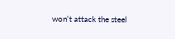won’t attack the steel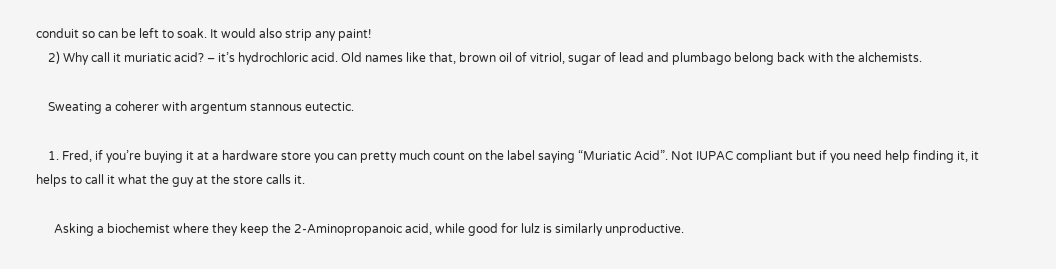conduit so can be left to soak. It would also strip any paint!
    2) Why call it muriatic acid? – it’s hydrochloric acid. Old names like that, brown oil of vitriol, sugar of lead and plumbago belong back with the alchemists.

    Sweating a coherer with argentum stannous eutectic.

    1. Fred, if you’re buying it at a hardware store you can pretty much count on the label saying “Muriatic Acid”. Not IUPAC compliant but if you need help finding it, it helps to call it what the guy at the store calls it.

      Asking a biochemist where they keep the 2-Aminopropanoic acid, while good for lulz is similarly unproductive.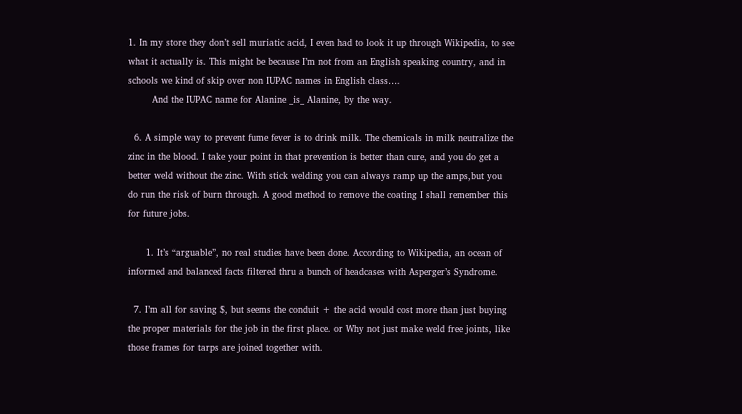1. In my store they don’t sell muriatic acid, I even had to look it up through Wikipedia, to see what it actually is. This might be because I’m not from an English speaking country, and in schools we kind of skip over non IUPAC names in English class….
        And the IUPAC name for Alanine _is_ Alanine, by the way.

  6. A simple way to prevent fume fever is to drink milk. The chemicals in milk neutralize the zinc in the blood. I take your point in that prevention is better than cure, and you do get a better weld without the zinc. With stick welding you can always ramp up the amps,but you do run the risk of burn through. A good method to remove the coating I shall remember this for future jobs.

      1. It’s “arguable”, no real studies have been done. According to Wikipedia, an ocean of informed and balanced facts filtered thru a bunch of headcases with Asperger’s Syndrome.

  7. I’m all for saving $, but seems the conduit + the acid would cost more than just buying the proper materials for the job in the first place. or Why not just make weld free joints, like those frames for tarps are joined together with.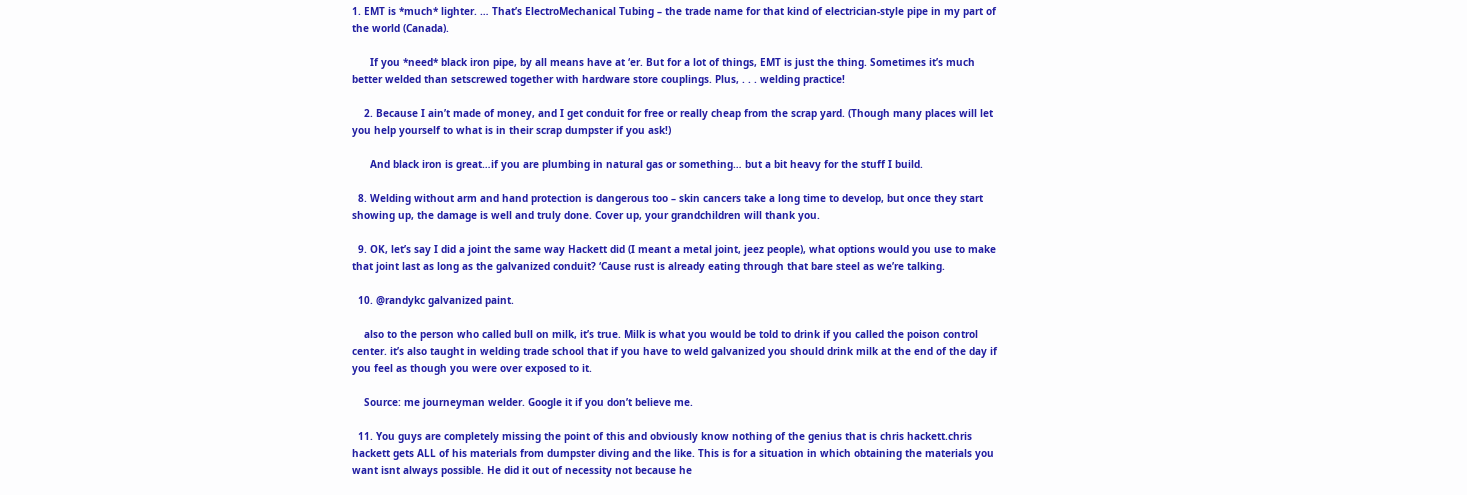1. EMT is *much* lighter. … That’s ElectroMechanical Tubing – the trade name for that kind of electrician-style pipe in my part of the world (Canada).

      If you *need* black iron pipe, by all means have at ‘er. But for a lot of things, EMT is just the thing. Sometimes it’s much better welded than setscrewed together with hardware store couplings. Plus, . . . welding practice!

    2. Because I ain’t made of money, and I get conduit for free or really cheap from the scrap yard. (Though many places will let you help yourself to what is in their scrap dumpster if you ask!)

      And black iron is great…if you are plumbing in natural gas or something… but a bit heavy for the stuff I build.

  8. Welding without arm and hand protection is dangerous too – skin cancers take a long time to develop, but once they start showing up, the damage is well and truly done. Cover up, your grandchildren will thank you.

  9. OK, let’s say I did a joint the same way Hackett did (I meant a metal joint, jeez people), what options would you use to make that joint last as long as the galvanized conduit? ‘Cause rust is already eating through that bare steel as we’re talking.

  10. @randykc galvanized paint.

    also to the person who called bull on milk, it’s true. Milk is what you would be told to drink if you called the poison control center. it’s also taught in welding trade school that if you have to weld galvanized you should drink milk at the end of the day if you feel as though you were over exposed to it.

    Source: me journeyman welder. Google it if you don’t believe me.

  11. You guys are completely missing the point of this and obviously know nothing of the genius that is chris hackett.chris hackett gets ALL of his materials from dumpster diving and the like. This is for a situation in which obtaining the materials you want isnt always possible. He did it out of necessity not because he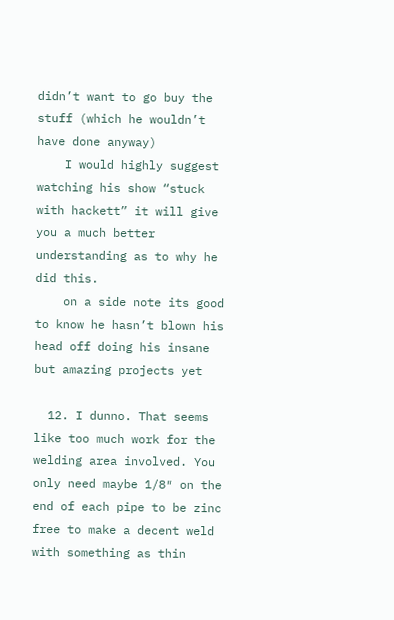didn’t want to go buy the stuff (which he wouldn’t have done anyway)
    I would highly suggest watching his show “stuck with hackett” it will give you a much better understanding as to why he did this.
    on a side note its good to know he hasn’t blown his head off doing his insane but amazing projects yet

  12. I dunno. That seems like too much work for the welding area involved. You only need maybe 1/8″ on the end of each pipe to be zinc free to make a decent weld with something as thin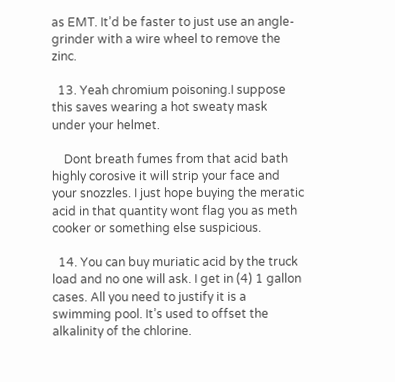as EMT. It’d be faster to just use an angle-grinder with a wire wheel to remove the zinc.

  13. Yeah chromium poisoning.I suppose this saves wearing a hot sweaty mask under your helmet.

    Dont breath fumes from that acid bath highly corosive it will strip your face and your snozzles. I just hope buying the meratic acid in that quantity wont flag you as meth cooker or something else suspicious.

  14. You can buy muriatic acid by the truck load and no one will ask. I get in (4) 1 gallon cases. All you need to justify it is a swimming pool. It’s used to offset the alkalinity of the chlorine.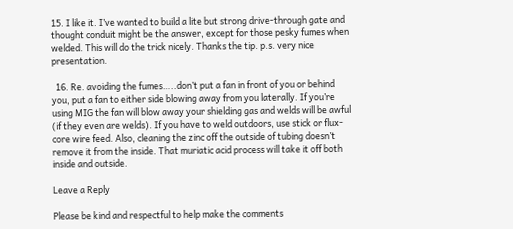15. I like it. I’ve wanted to build a lite but strong drive-through gate and thought conduit might be the answer, except for those pesky fumes when welded. This will do the trick nicely. Thanks the tip. p.s. very nice presentation.

  16. Re. avoiding the fumes…..don’t put a fan in front of you or behind you, put a fan to either side blowing away from you laterally. If you’re using MIG the fan will blow away your shielding gas and welds will be awful (if they even are welds). If you have to weld outdoors, use stick or flux-core wire feed. Also, cleaning the zinc off the outside of tubing doesn’t remove it from the inside. That muriatic acid process will take it off both inside and outside.

Leave a Reply

Please be kind and respectful to help make the comments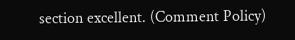section excellent. (Comment Policy)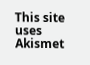This site uses Akismet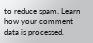to reduce spam. Learn how your comment data is processed.